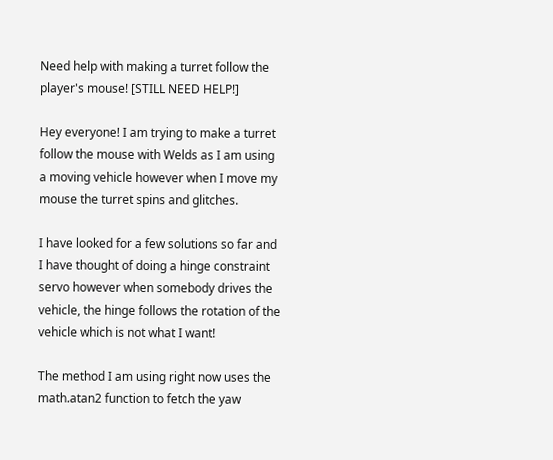Need help with making a turret follow the player's mouse! [STILL NEED HELP!]

Hey everyone! I am trying to make a turret follow the mouse with Welds as I am using a moving vehicle however when I move my mouse the turret spins and glitches.

I have looked for a few solutions so far and I have thought of doing a hinge constraint servo however when somebody drives the vehicle, the hinge follows the rotation of the vehicle which is not what I want!

The method I am using right now uses the math.atan2 function to fetch the yaw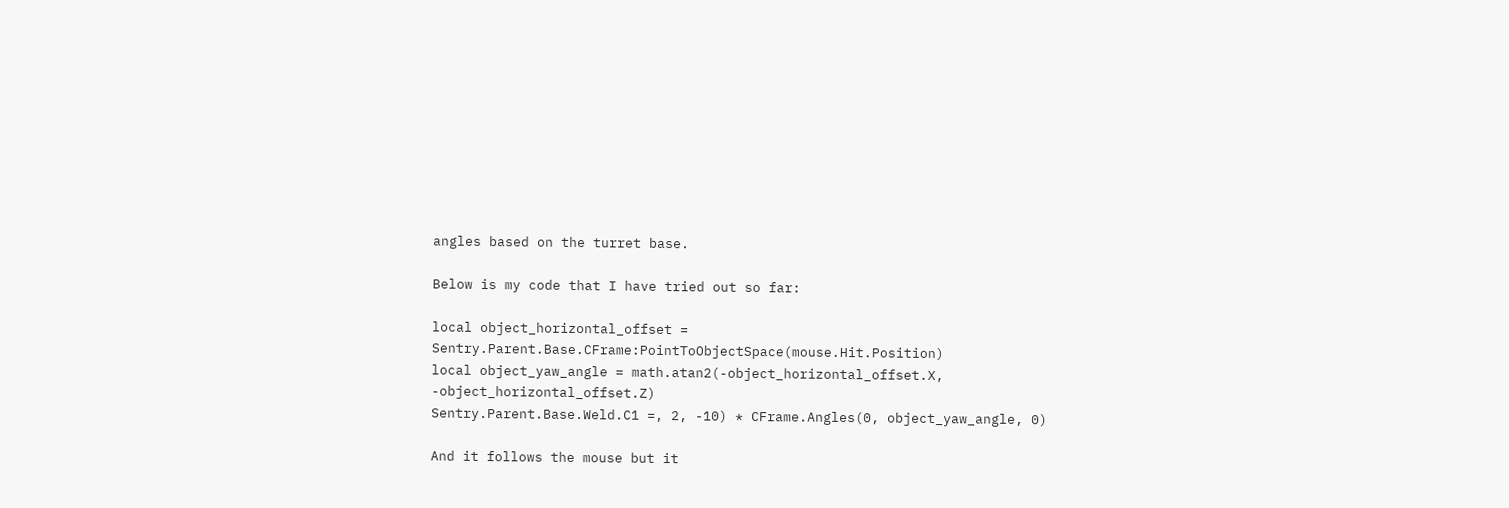angles based on the turret base.

Below is my code that I have tried out so far:

local object_horizontal_offset = Sentry.Parent.Base.CFrame:PointToObjectSpace(mouse.Hit.Position)
local object_yaw_angle = math.atan2(-object_horizontal_offset.X, -object_horizontal_offset.Z)
Sentry.Parent.Base.Weld.C1 =, 2, -10) * CFrame.Angles(0, object_yaw_angle, 0)

And it follows the mouse but it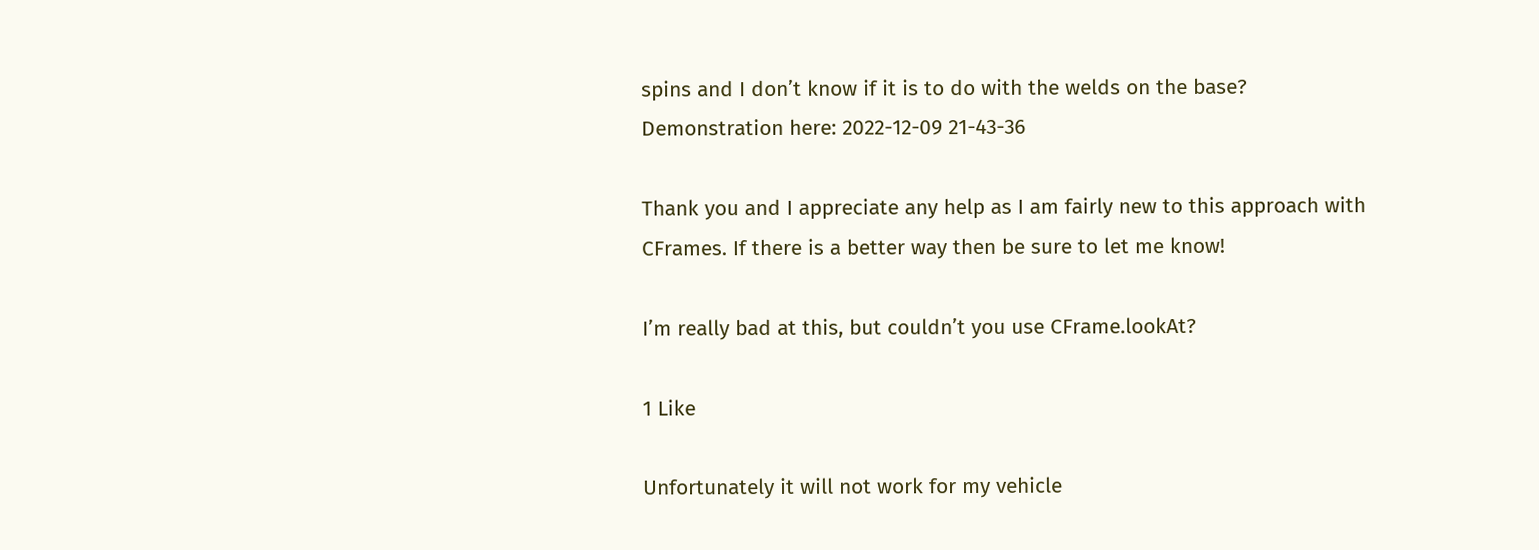spins and I don’t know if it is to do with the welds on the base?
Demonstration here: 2022-12-09 21-43-36

Thank you and I appreciate any help as I am fairly new to this approach with CFrames. If there is a better way then be sure to let me know!

I’m really bad at this, but couldn’t you use CFrame.lookAt?

1 Like

Unfortunately it will not work for my vehicle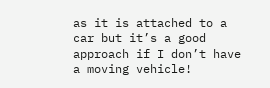as it is attached to a car but it’s a good approach if I don’t have a moving vehicle!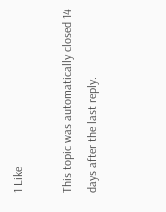1 Like

This topic was automatically closed 14 days after the last reply.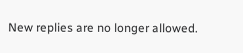New replies are no longer allowed.